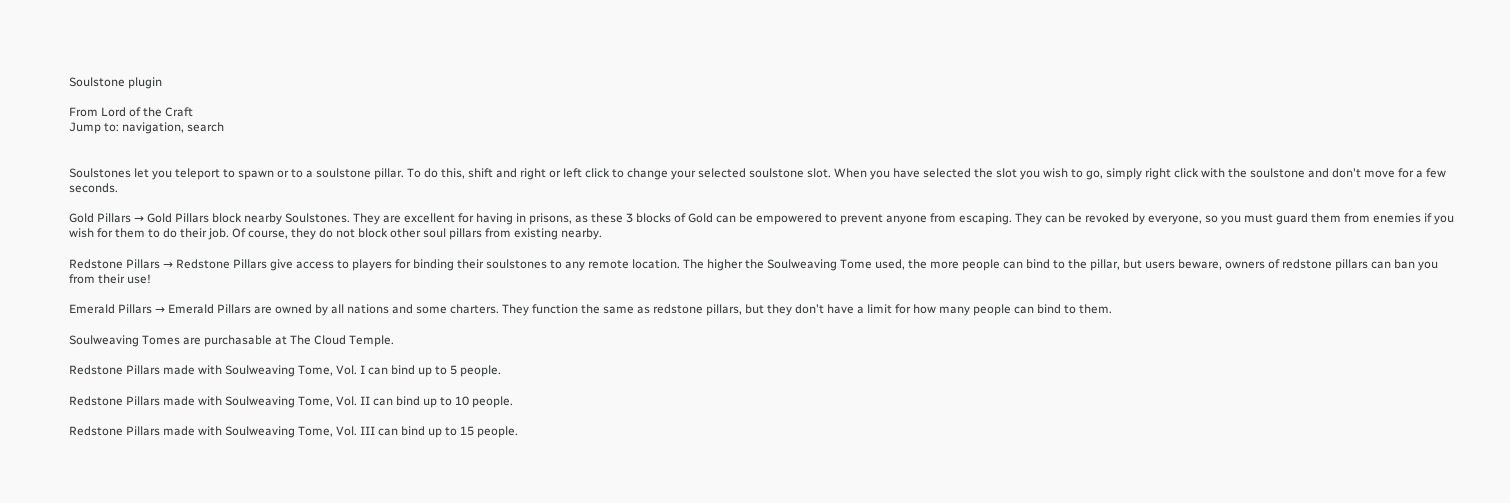Soulstone plugin

From Lord of the Craft
Jump to: navigation, search


Soulstones let you teleport to spawn or to a soulstone pillar. To do this, shift and right or left click to change your selected soulstone slot. When you have selected the slot you wish to go, simply right click with the soulstone and don't move for a few seconds.

Gold Pillars → Gold Pillars block nearby Soulstones. They are excellent for having in prisons, as these 3 blocks of Gold can be empowered to prevent anyone from escaping. They can be revoked by everyone, so you must guard them from enemies if you wish for them to do their job. Of course, they do not block other soul pillars from existing nearby.

Redstone Pillars → Redstone Pillars give access to players for binding their soulstones to any remote location. The higher the Soulweaving Tome used, the more people can bind to the pillar, but users beware, owners of redstone pillars can ban you from their use!

Emerald Pillars → Emerald Pillars are owned by all nations and some charters. They function the same as redstone pillars, but they don't have a limit for how many people can bind to them.

Soulweaving Tomes are purchasable at The Cloud Temple.

Redstone Pillars made with Soulweaving Tome, Vol. I can bind up to 5 people.

Redstone Pillars made with Soulweaving Tome, Vol. II can bind up to 10 people.

Redstone Pillars made with Soulweaving Tome, Vol. III can bind up to 15 people.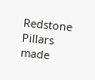Redstone Pillars made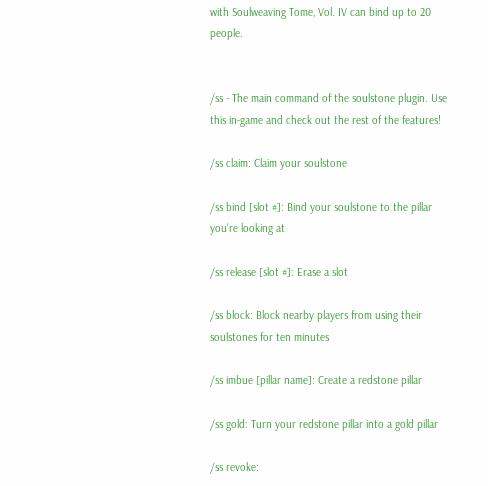with Soulweaving Tome, Vol. IV can bind up to 20 people.


/ss - The main command of the soulstone plugin. Use this in-game and check out the rest of the features!

/ss claim: Claim your soulstone

/ss bind [slot #]: Bind your soulstone to the pillar you're looking at

/ss release [slot #]: Erase a slot

/ss block: Block nearby players from using their soulstones for ten minutes

/ss imbue [pillar name]: Create a redstone pillar

/ss gold: Turn your redstone pillar into a gold pillar

/ss revoke: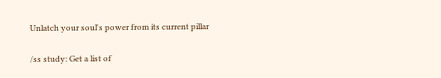Unlatch your soul's power from its current pillar

/ss study: Get a list of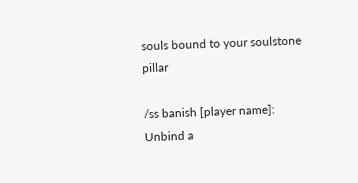souls bound to your soulstone pillar

/ss banish [player name]: Unbind a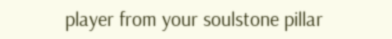player from your soulstone pillar